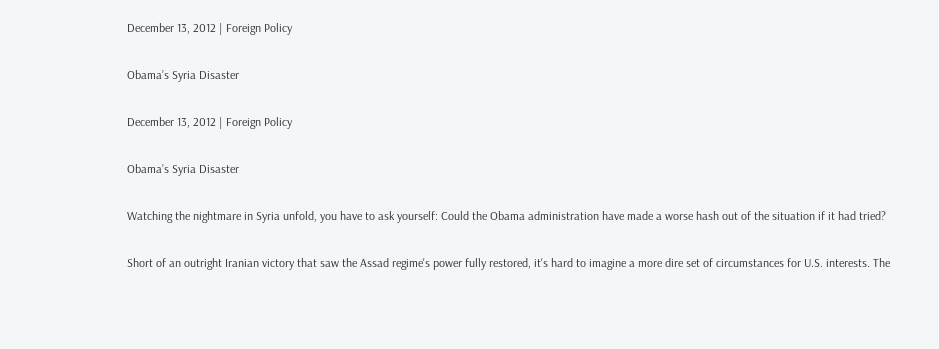December 13, 2012 | Foreign Policy

Obama’s Syria Disaster

December 13, 2012 | Foreign Policy

Obama’s Syria Disaster

Watching the nightmare in Syria unfold, you have to ask yourself: Could the Obama administration have made a worse hash out of the situation if it had tried?

Short of an outright Iranian victory that saw the Assad regime's power fully restored, it's hard to imagine a more dire set of circumstances for U.S. interests. The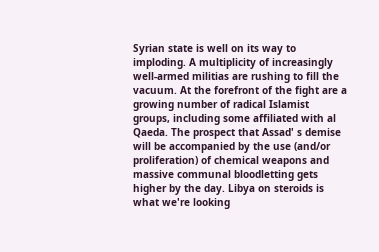Syrian state is well on its way to imploding. A multiplicity of increasingly well-armed militias are rushing to fill the vacuum. At the forefront of the fight are a growing number of radical Islamist groups, including some affiliated with al Qaeda. The prospect that Assad' s demise will be accompanied by the use (and/or proliferation) of chemical weapons and massive communal bloodletting gets higher by the day. Libya on steroids is what we're looking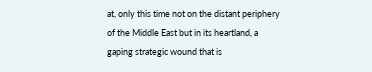at, only this time not on the distant periphery of the Middle East but in its heartland, a gaping strategic wound that is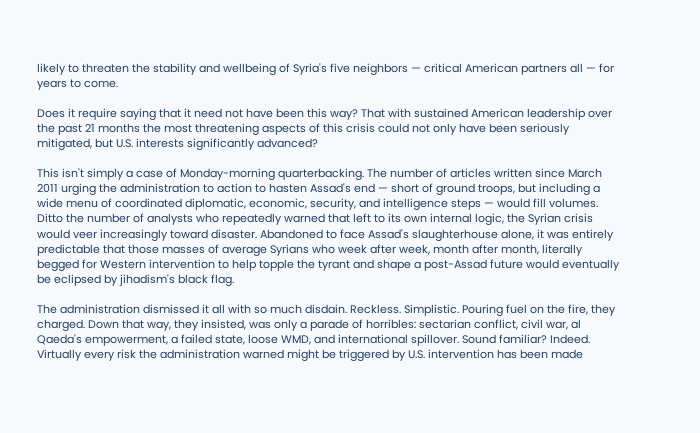likely to threaten the stability and wellbeing of Syria's five neighbors — critical American partners all — for years to come.

Does it require saying that it need not have been this way? That with sustained American leadership over the past 21 months the most threatening aspects of this crisis could not only have been seriously mitigated, but U.S. interests significantly advanced?

This isn't simply a case of Monday-morning quarterbacking. The number of articles written since March 2011 urging the administration to action to hasten Assad's end — short of ground troops, but including a wide menu of coordinated diplomatic, economic, security, and intelligence steps — would fill volumes. Ditto the number of analysts who repeatedly warned that left to its own internal logic, the Syrian crisis would veer increasingly toward disaster. Abandoned to face Assad's slaughterhouse alone, it was entirely predictable that those masses of average Syrians who week after week, month after month, literally begged for Western intervention to help topple the tyrant and shape a post-Assad future would eventually be eclipsed by jihadism's black flag.

The administration dismissed it all with so much disdain. Reckless. Simplistic. Pouring fuel on the fire, they charged. Down that way, they insisted, was only a parade of horribles: sectarian conflict, civil war, al Qaeda's empowerment, a failed state, loose WMD, and international spillover. Sound familiar? Indeed. Virtually every risk the administration warned might be triggered by U.S. intervention has been made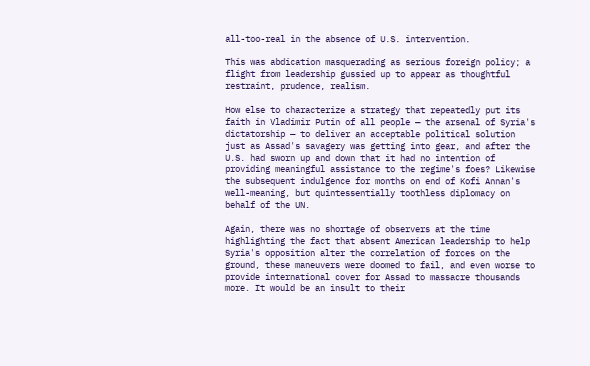all-too-real in the absence of U.S. intervention.

This was abdication masquerading as serious foreign policy; a flight from leadership gussied up to appear as thoughtful restraint, prudence, realism.

How else to characterize a strategy that repeatedly put its faith in Vladimir Putin of all people — the arsenal of Syria's dictatorship — to deliver an acceptable political solution just as Assad's savagery was getting into gear, and after the U.S. had sworn up and down that it had no intention of providing meaningful assistance to the regime's foes? Likewise the subsequent indulgence for months on end of Kofi Annan's well-meaning, but quintessentially toothless diplomacy on behalf of the UN.

Again, there was no shortage of observers at the time highlighting the fact that absent American leadership to help Syria's opposition alter the correlation of forces on the ground, these maneuvers were doomed to fail, and even worse to provide international cover for Assad to massacre thousands more. It would be an insult to their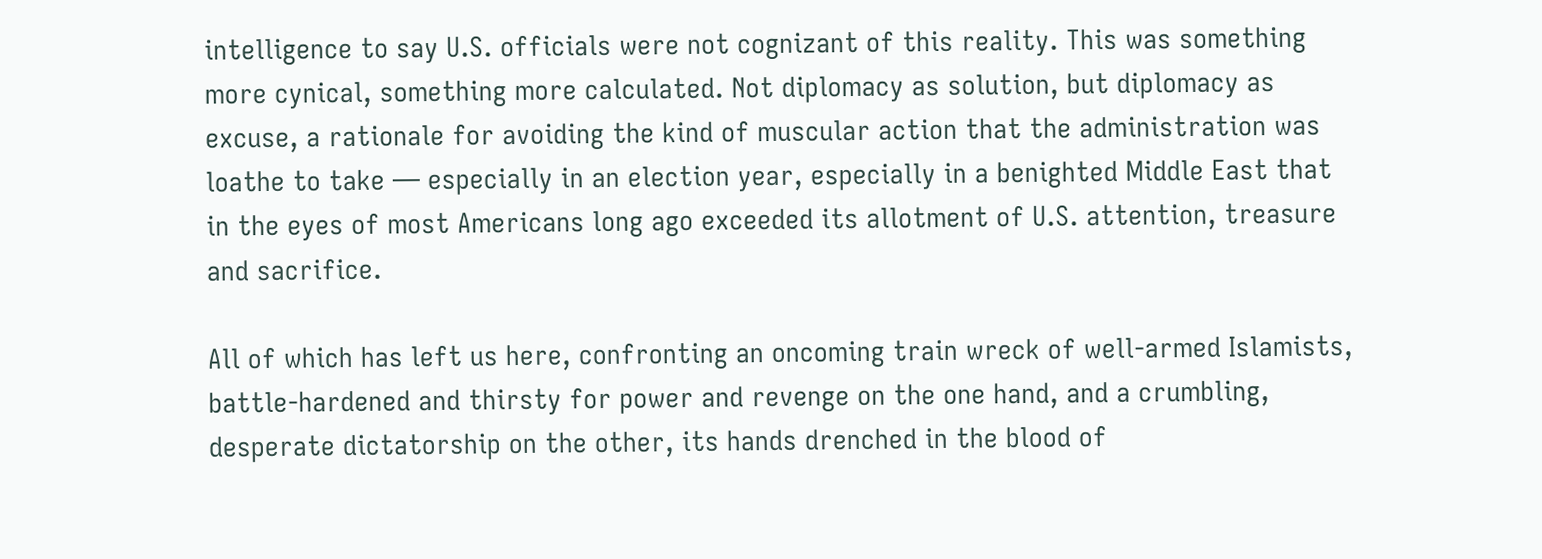intelligence to say U.S. officials were not cognizant of this reality. This was something more cynical, something more calculated. Not diplomacy as solution, but diplomacy as excuse, a rationale for avoiding the kind of muscular action that the administration was loathe to take — especially in an election year, especially in a benighted Middle East that in the eyes of most Americans long ago exceeded its allotment of U.S. attention, treasure and sacrifice.

All of which has left us here, confronting an oncoming train wreck of well-armed Islamists, battle-hardened and thirsty for power and revenge on the one hand, and a crumbling, desperate dictatorship on the other, its hands drenched in the blood of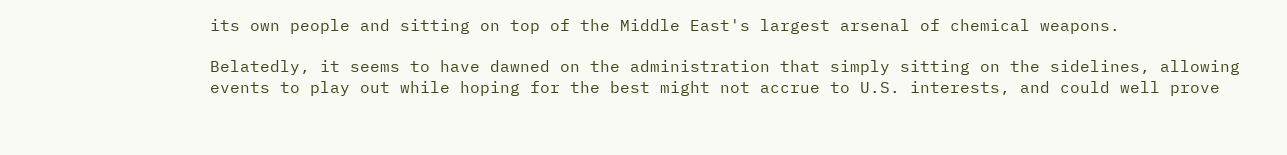its own people and sitting on top of the Middle East's largest arsenal of chemical weapons.

Belatedly, it seems to have dawned on the administration that simply sitting on the sidelines, allowing events to play out while hoping for the best might not accrue to U.S. interests, and could well prove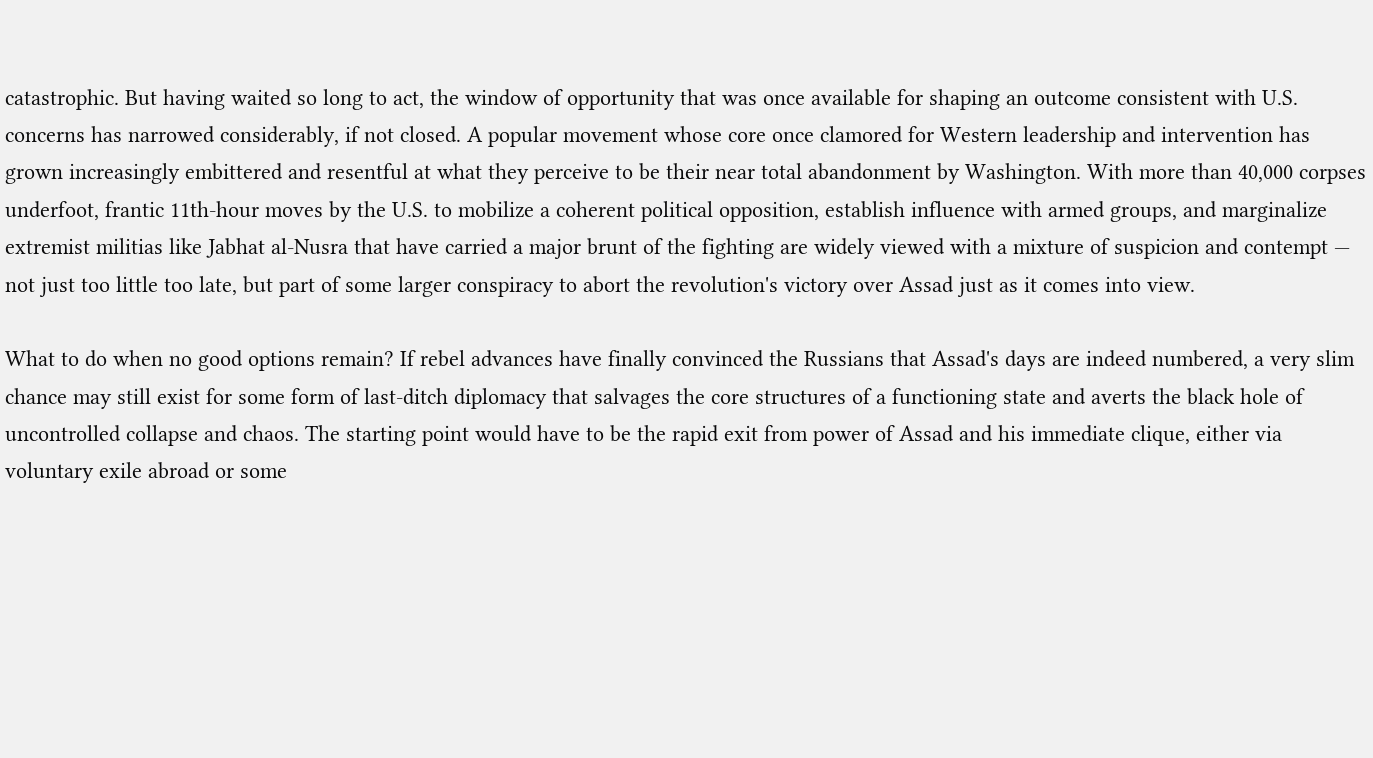catastrophic. But having waited so long to act, the window of opportunity that was once available for shaping an outcome consistent with U.S. concerns has narrowed considerably, if not closed. A popular movement whose core once clamored for Western leadership and intervention has grown increasingly embittered and resentful at what they perceive to be their near total abandonment by Washington. With more than 40,000 corpses underfoot, frantic 11th-hour moves by the U.S. to mobilize a coherent political opposition, establish influence with armed groups, and marginalize extremist militias like Jabhat al-Nusra that have carried a major brunt of the fighting are widely viewed with a mixture of suspicion and contempt — not just too little too late, but part of some larger conspiracy to abort the revolution's victory over Assad just as it comes into view.

What to do when no good options remain? If rebel advances have finally convinced the Russians that Assad's days are indeed numbered, a very slim chance may still exist for some form of last-ditch diplomacy that salvages the core structures of a functioning state and averts the black hole of uncontrolled collapse and chaos. The starting point would have to be the rapid exit from power of Assad and his immediate clique, either via voluntary exile abroad or some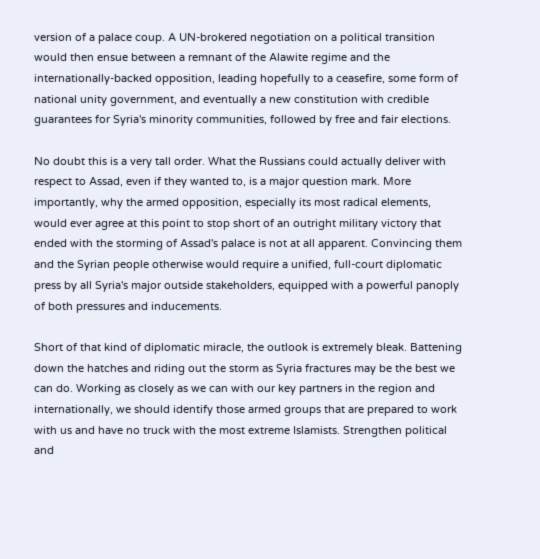version of a palace coup. A UN-brokered negotiation on a political transition would then ensue between a remnant of the Alawite regime and the internationally-backed opposition, leading hopefully to a ceasefire, some form of national unity government, and eventually a new constitution with credible guarantees for Syria's minority communities, followed by free and fair elections.

No doubt this is a very tall order. What the Russians could actually deliver with respect to Assad, even if they wanted to, is a major question mark. More importantly, why the armed opposition, especially its most radical elements, would ever agree at this point to stop short of an outright military victory that ended with the storming of Assad's palace is not at all apparent. Convincing them and the Syrian people otherwise would require a unified, full-court diplomatic press by all Syria's major outside stakeholders, equipped with a powerful panoply of both pressures and inducements.

Short of that kind of diplomatic miracle, the outlook is extremely bleak. Battening down the hatches and riding out the storm as Syria fractures may be the best we can do. Working as closely as we can with our key partners in the region and internationally, we should identify those armed groups that are prepared to work with us and have no truck with the most extreme Islamists. Strengthen political and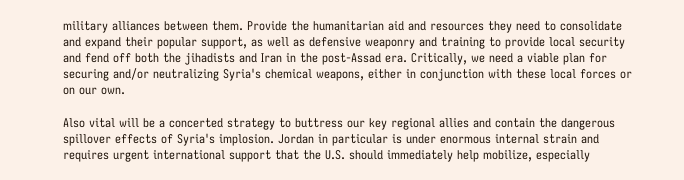military alliances between them. Provide the humanitarian aid and resources they need to consolidate and expand their popular support, as well as defensive weaponry and training to provide local security and fend off both the jihadists and Iran in the post-Assad era. Critically, we need a viable plan for securing and/or neutralizing Syria's chemical weapons, either in conjunction with these local forces or on our own.

Also vital will be a concerted strategy to buttress our key regional allies and contain the dangerous spillover effects of Syria's implosion. Jordan in particular is under enormous internal strain and requires urgent international support that the U.S. should immediately help mobilize, especially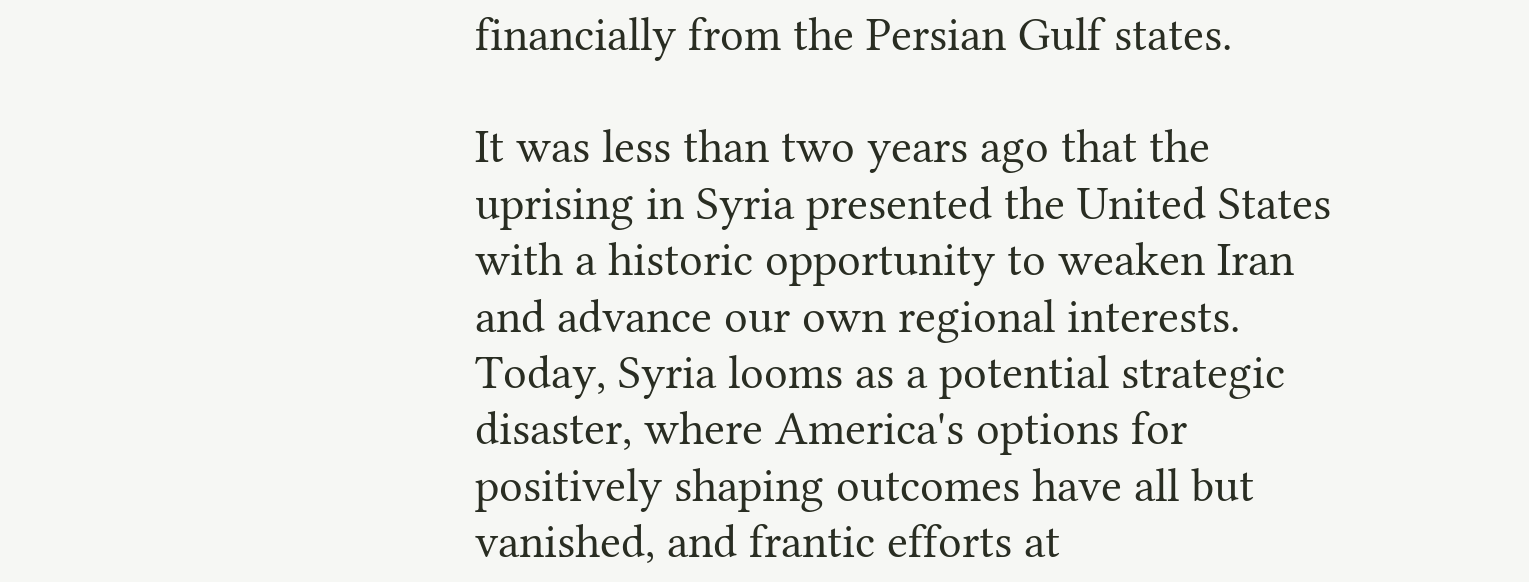financially from the Persian Gulf states.

It was less than two years ago that the uprising in Syria presented the United States with a historic opportunity to weaken Iran and advance our own regional interests. Today, Syria looms as a potential strategic disaster, where America's options for positively shaping outcomes have all but vanished, and frantic efforts at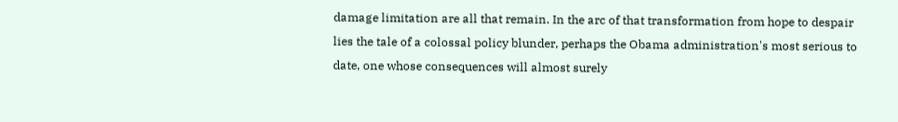damage limitation are all that remain. In the arc of that transformation from hope to despair lies the tale of a colossal policy blunder, perhaps the Obama administration's most serious to date, one whose consequences will almost surely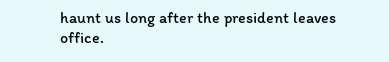haunt us long after the president leaves office.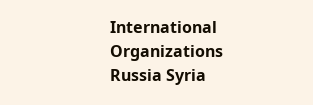International Organizations Russia Syria